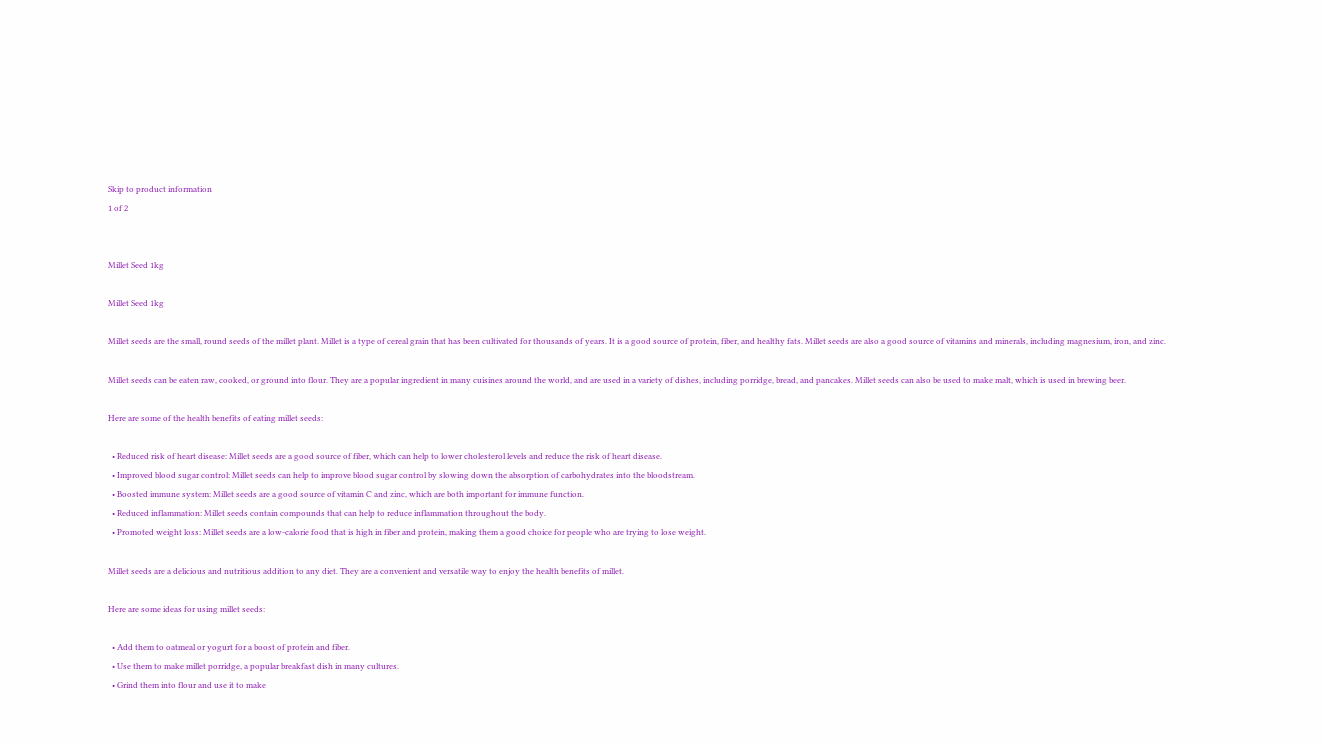Skip to product information
1 of 2


Millet Seed 1kg

Millet Seed 1kg

Millet seeds are the small, round seeds of the millet plant. Millet is a type of cereal grain that has been cultivated for thousands of years. It is a good source of protein, fiber, and healthy fats. Millet seeds are also a good source of vitamins and minerals, including magnesium, iron, and zinc.

Millet seeds can be eaten raw, cooked, or ground into flour. They are a popular ingredient in many cuisines around the world, and are used in a variety of dishes, including porridge, bread, and pancakes. Millet seeds can also be used to make malt, which is used in brewing beer.

Here are some of the health benefits of eating millet seeds:

  • Reduced risk of heart disease: Millet seeds are a good source of fiber, which can help to lower cholesterol levels and reduce the risk of heart disease.
  • Improved blood sugar control: Millet seeds can help to improve blood sugar control by slowing down the absorption of carbohydrates into the bloodstream.
  • Boosted immune system: Millet seeds are a good source of vitamin C and zinc, which are both important for immune function.
  • Reduced inflammation: Millet seeds contain compounds that can help to reduce inflammation throughout the body.
  • Promoted weight loss: Millet seeds are a low-calorie food that is high in fiber and protein, making them a good choice for people who are trying to lose weight.

Millet seeds are a delicious and nutritious addition to any diet. They are a convenient and versatile way to enjoy the health benefits of millet.

Here are some ideas for using millet seeds:

  • Add them to oatmeal or yogurt for a boost of protein and fiber.
  • Use them to make millet porridge, a popular breakfast dish in many cultures.
  • Grind them into flour and use it to make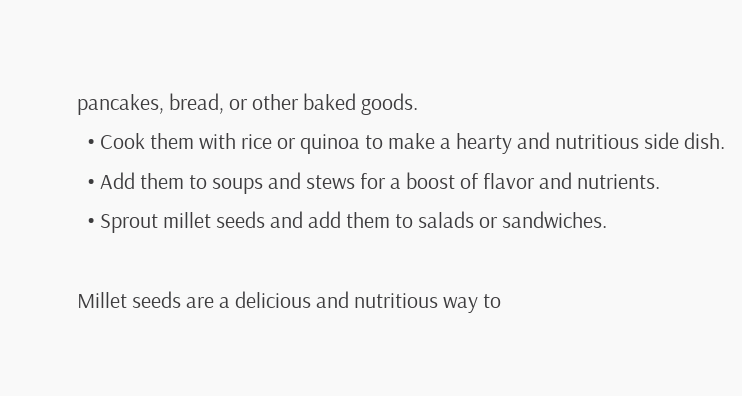pancakes, bread, or other baked goods.
  • Cook them with rice or quinoa to make a hearty and nutritious side dish.
  • Add them to soups and stews for a boost of flavor and nutrients.
  • Sprout millet seeds and add them to salads or sandwiches.

Millet seeds are a delicious and nutritious way to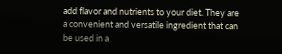add flavor and nutrients to your diet. They are a convenient and versatile ingredient that can be used in a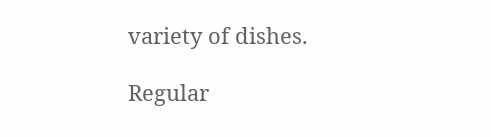variety of dishes.

Regular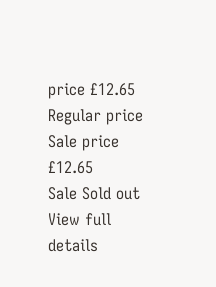price £12.65
Regular price Sale price £12.65
Sale Sold out
View full details